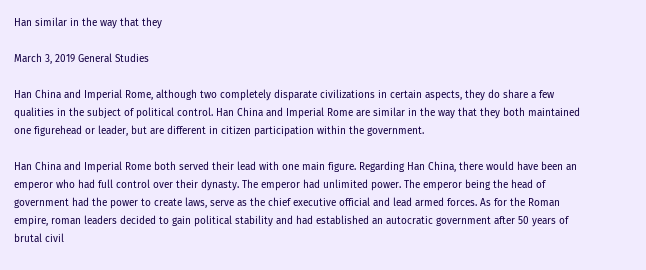Han similar in the way that they

March 3, 2019 General Studies

Han China and Imperial Rome, although two completely disparate civilizations in certain aspects, they do share a few qualities in the subject of political control. Han China and Imperial Rome are similar in the way that they both maintained one figurehead or leader, but are different in citizen participation within the government.

Han China and Imperial Rome both served their lead with one main figure. Regarding Han China, there would have been an emperor who had full control over their dynasty. The emperor had unlimited power. The emperor being the head of government had the power to create laws, serve as the chief executive official and lead armed forces. As for the Roman empire, roman leaders decided to gain political stability and had established an autocratic government after 50 years of brutal civil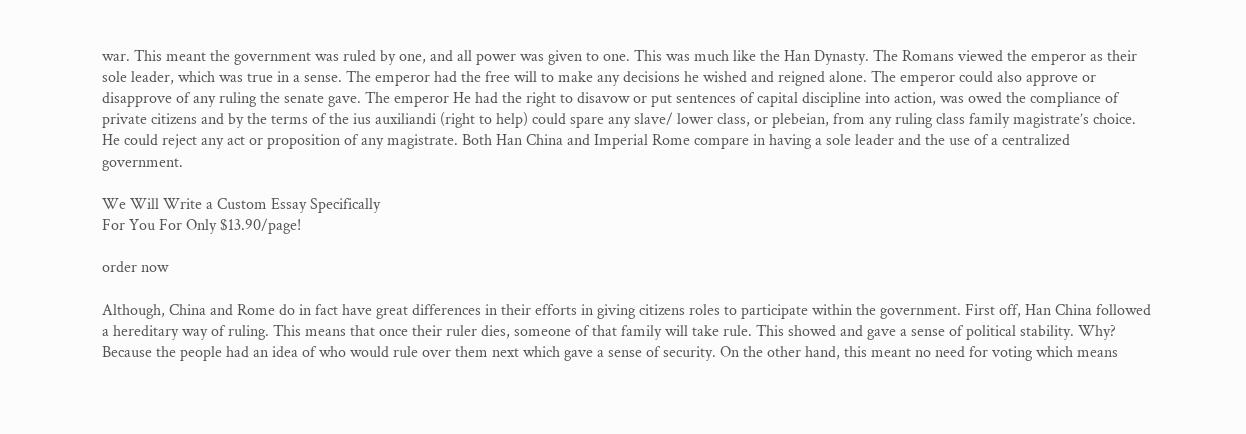war. This meant the government was ruled by one, and all power was given to one. This was much like the Han Dynasty. The Romans viewed the emperor as their sole leader, which was true in a sense. The emperor had the free will to make any decisions he wished and reigned alone. The emperor could also approve or disapprove of any ruling the senate gave. The emperor He had the right to disavow or put sentences of capital discipline into action, was owed the compliance of private citizens and by the terms of the ius auxiliandi (right to help) could spare any slave/ lower class, or plebeian, from any ruling class family magistrate’s choice. He could reject any act or proposition of any magistrate. Both Han China and Imperial Rome compare in having a sole leader and the use of a centralized government.

We Will Write a Custom Essay Specifically
For You For Only $13.90/page!

order now

Although, China and Rome do in fact have great differences in their efforts in giving citizens roles to participate within the government. First off, Han China followed a hereditary way of ruling. This means that once their ruler dies, someone of that family will take rule. This showed and gave a sense of political stability. Why? Because the people had an idea of who would rule over them next which gave a sense of security. On the other hand, this meant no need for voting which means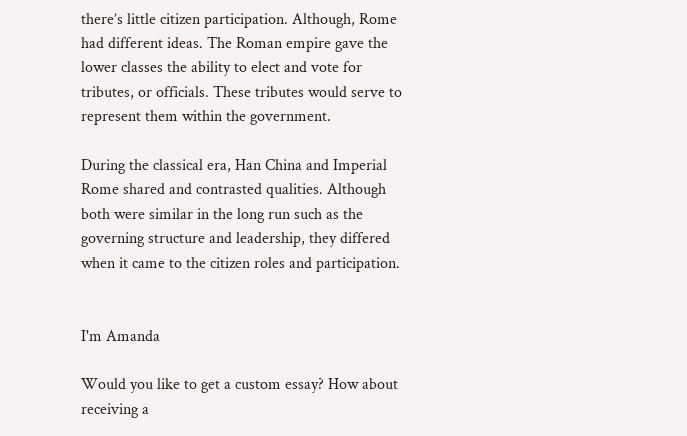there’s little citizen participation. Although, Rome had different ideas. The Roman empire gave the lower classes the ability to elect and vote for tributes, or officials. These tributes would serve to represent them within the government.

During the classical era, Han China and Imperial Rome shared and contrasted qualities. Although both were similar in the long run such as the governing structure and leadership, they differed when it came to the citizen roles and participation.


I'm Amanda

Would you like to get a custom essay? How about receiving a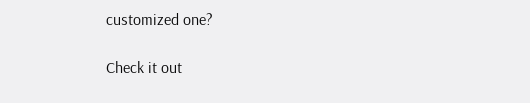customized one?

Check it out